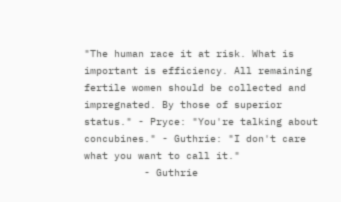"The human race it at risk. What is important is efficiency. All remaining fertile women should be collected and impregnated. By those of superior status." - Pryce: "You're talking about concubines." - Guthrie: "I don't care what you want to call it."
          - Guthrie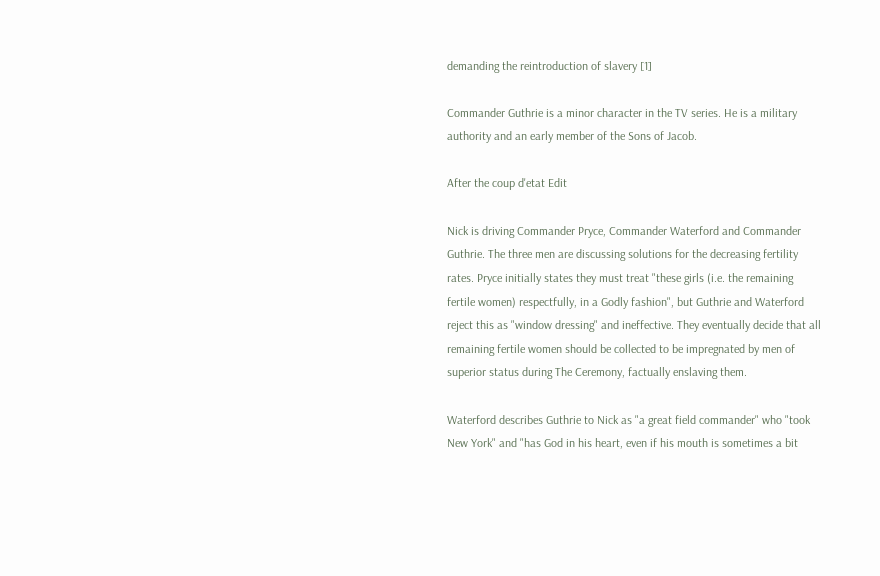demanding the reintroduction of slavery [1]

Commander Guthrie is a minor character in the TV series. He is a military authority and an early member of the Sons of Jacob.

After the coup d'etat Edit

Nick is driving Commander Pryce, Commander Waterford and Commander Guthrie. The three men are discussing solutions for the decreasing fertility rates. Pryce initially states they must treat "these girls (i.e. the remaining fertile women) respectfully, in a Godly fashion", but Guthrie and Waterford reject this as "window dressing" and ineffective. They eventually decide that all remaining fertile women should be collected to be impregnated by men of superior status during The Ceremony, factually enslaving them.

Waterford describes Guthrie to Nick as "a great field commander" who "took New York" and "has God in his heart, even if his mouth is sometimes a bit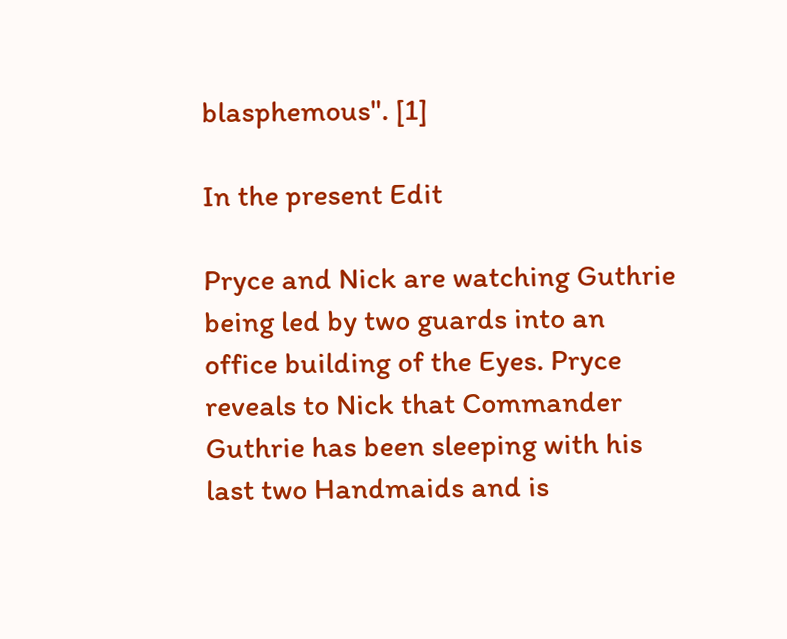blasphemous". [1]

In the present Edit

Pryce and Nick are watching Guthrie being led by two guards into an office building of the Eyes. Pryce reveals to Nick that Commander Guthrie has been sleeping with his last two Handmaids and is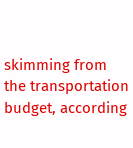skimming from the transportation budget, according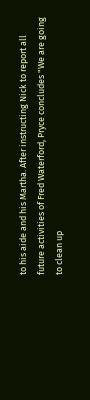to his aide and his Martha. After instructing Nick to report all future activities of Fred Waterford, Pryce concludes "We are going to clean up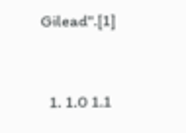Gilead".[1]


  1. 1.0 1.1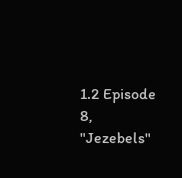1.2 Episode 8, "Jezebels"